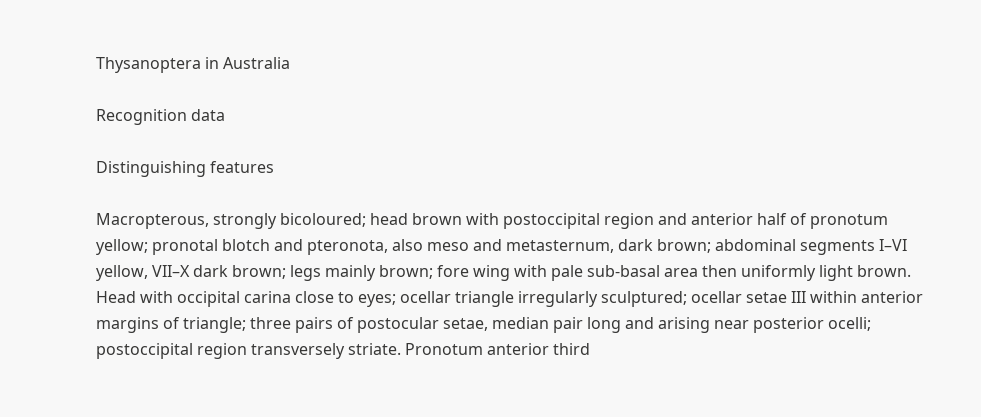Thysanoptera in Australia

Recognition data

Distinguishing features

Macropterous, strongly bicoloured; head brown with postoccipital region and anterior half of pronotum yellow; pronotal blotch and pteronota, also meso and metasternum, dark brown; abdominal segments I–VI yellow, VII–X dark brown; legs mainly brown; fore wing with pale sub-basal area then uniformly light brown. Head with occipital carina close to eyes; ocellar triangle irregularly sculptured; ocellar setae III within anterior margins of triangle; three pairs of postocular setae, median pair long and arising near posterior ocelli; postoccipital region transversely striate. Pronotum anterior third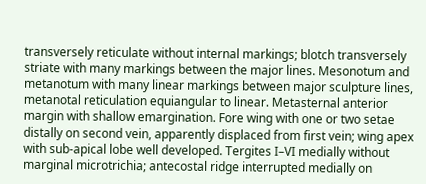transversely reticulate without internal markings; blotch transversely striate with many markings between the major lines. Mesonotum and metanotum with many linear markings between major sculpture lines, metanotal reticulation equiangular to linear. Metasternal anterior margin with shallow emargination. Fore wing with one or two setae distally on second vein, apparently displaced from first vein; wing apex with sub-apical lobe well developed. Tergites I–VI medially without marginal microtrichia; antecostal ridge interrupted medially on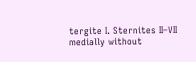tergite I. Sternites II–VII medially without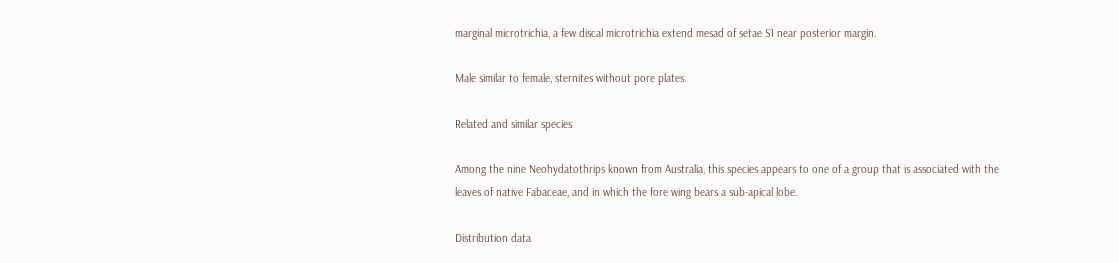marginal microtrichia, a few discal microtrichia extend mesad of setae S1 near posterior margin.

Male similar to female, sternites without pore plates.

Related and similar species

Among the nine Neohydatothrips known from Australia, this species appears to one of a group that is associated with the leaves of native Fabaceae, and in which the fore wing bears a sub-apical lobe.

Distribution data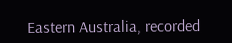Eastern Australia, recorded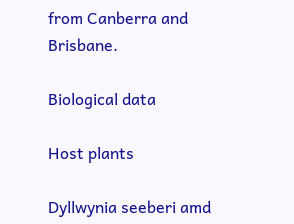from Canberra and Brisbane.

Biological data

Host plants

Dyllwynia seeberi amd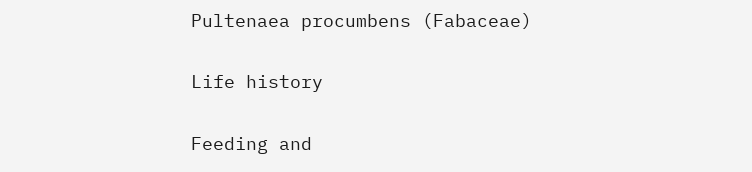Pultenaea procumbens (Fabaceae)

Life history

Feeding and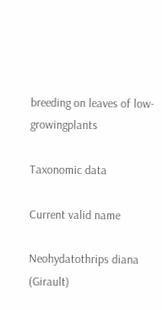breeding on leaves of low-growingplants

Taxonomic data

Current valid name

Neohydatothrips diana (Girault)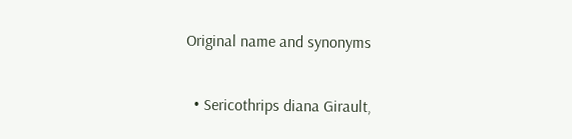Original name and synonyms

  • Sericothrips diana Girault,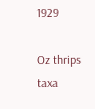1929

Oz thrips taxa